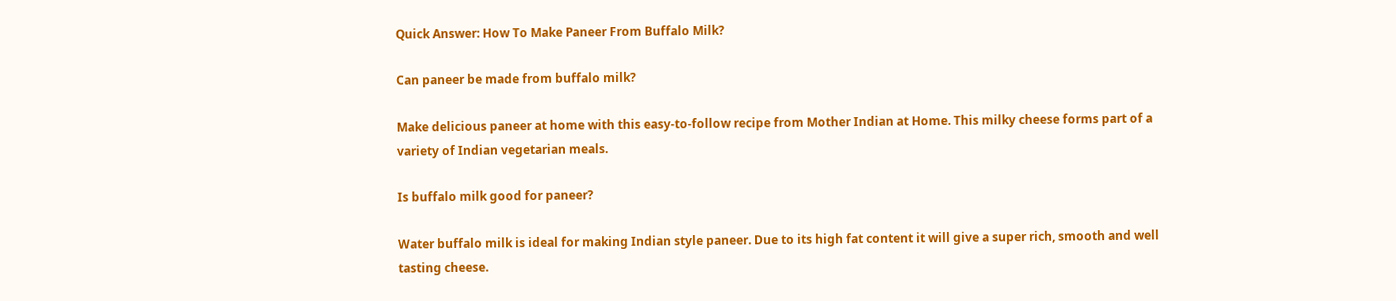Quick Answer: How To Make Paneer From Buffalo Milk?

Can paneer be made from buffalo milk?

Make delicious paneer at home with this easy-to-follow recipe from Mother Indian at Home. This milky cheese forms part of a variety of Indian vegetarian meals.

Is buffalo milk good for paneer?

Water buffalo milk is ideal for making Indian style paneer. Due to its high fat content it will give a super rich, smooth and well tasting cheese.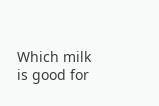Which milk is good for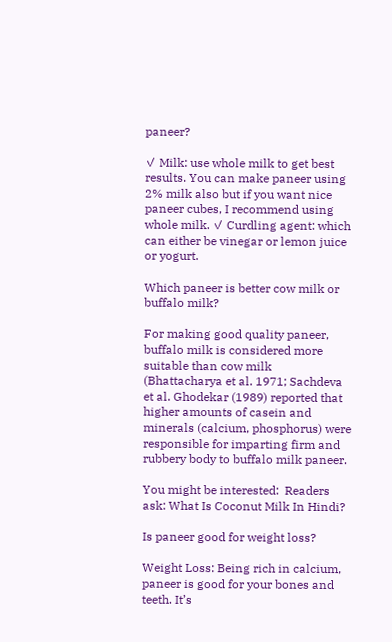paneer?

✓ Milk: use whole milk to get best results. You can make paneer using 2% milk also but if you want nice paneer cubes, I recommend using whole milk. ✓ Curdling agent: which can either be vinegar or lemon juice or yogurt.

Which paneer is better cow milk or buffalo milk?

For making good quality paneer, buffalo milk is considered more suitable than cow milk (Bhattacharya et al. 1971; Sachdeva et al. Ghodekar (1989) reported that higher amounts of casein and minerals (calcium, phosphorus) were responsible for imparting firm and rubbery body to buffalo milk paneer.

You might be interested:  Readers ask: What Is Coconut Milk In Hindi?

Is paneer good for weight loss?

Weight Loss: Being rich in calcium, paneer is good for your bones and teeth. It’s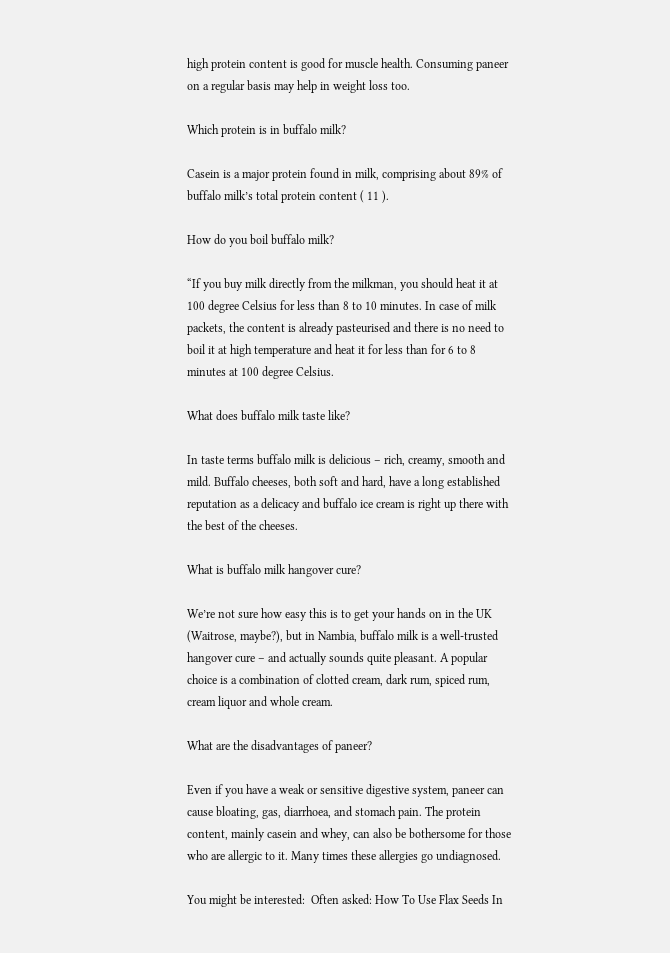high protein content is good for muscle health. Consuming paneer on a regular basis may help in weight loss too.

Which protein is in buffalo milk?

Casein is a major protein found in milk, comprising about 89% of buffalo milk’s total protein content ( 11 ).

How do you boil buffalo milk?

“If you buy milk directly from the milkman, you should heat it at 100 degree Celsius for less than 8 to 10 minutes. In case of milk packets, the content is already pasteurised and there is no need to boil it at high temperature and heat it for less than for 6 to 8 minutes at 100 degree Celsius.

What does buffalo milk taste like?

In taste terms buffalo milk is delicious – rich, creamy, smooth and mild. Buffalo cheeses, both soft and hard, have a long established reputation as a delicacy and buffalo ice cream is right up there with the best of the cheeses.

What is buffalo milk hangover cure?

We’re not sure how easy this is to get your hands on in the UK (Waitrose, maybe?), but in Nambia, buffalo milk is a well-trusted hangover cure – and actually sounds quite pleasant. A popular choice is a combination of clotted cream, dark rum, spiced rum, cream liquor and whole cream.

What are the disadvantages of paneer?

Even if you have a weak or sensitive digestive system, paneer can cause bloating, gas, diarrhoea, and stomach pain. The protein content, mainly casein and whey, can also be bothersome for those who are allergic to it. Many times these allergies go undiagnosed.

You might be interested:  Often asked: How To Use Flax Seeds In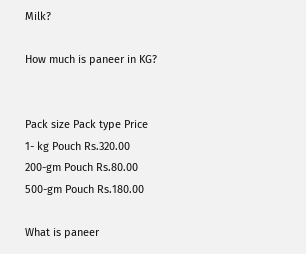Milk?

How much is paneer in KG?


Pack size Pack type Price
1- kg Pouch Rs.320.00
200-gm Pouch Rs.80.00
500-gm Pouch Rs.180.00

What is paneer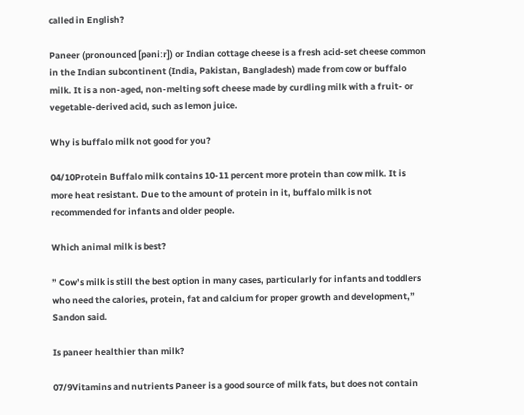called in English?

Paneer (pronounced [pəniːr]) or Indian cottage cheese is a fresh acid-set cheese common in the Indian subcontinent (India, Pakistan, Bangladesh) made from cow or buffalo milk. It is a non-aged, non-melting soft cheese made by curdling milk with a fruit- or vegetable-derived acid, such as lemon juice.

Why is buffalo milk not good for you?

04/10Protein Buffalo milk contains 10-11 percent more protein than cow milk. It is more heat resistant. Due to the amount of protein in it, buffalo milk is not recommended for infants and older people.

Which animal milk is best?

” Cow’s milk is still the best option in many cases, particularly for infants and toddlers who need the calories, protein, fat and calcium for proper growth and development,” Sandon said.

Is paneer healthier than milk?

07/9Vitamins and nutrients Paneer is a good source of milk fats, but does not contain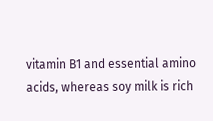vitamin B1 and essential amino acids, whereas soy milk is rich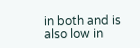in both and is also low in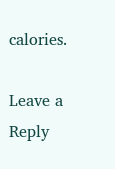calories.

Leave a Reply